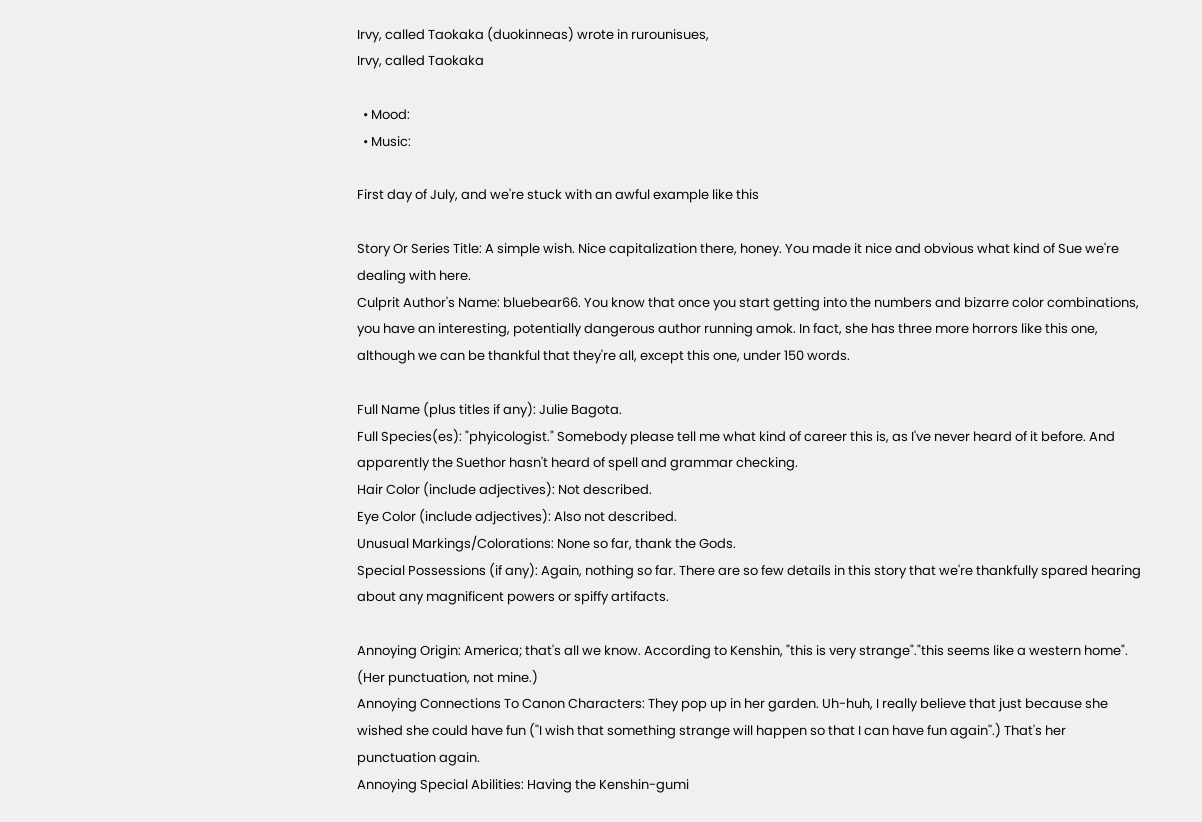Irvy, called Taokaka (duokinneas) wrote in rurounisues,
Irvy, called Taokaka

  • Mood:
  • Music:

First day of July, and we're stuck with an awful example like this

Story Or Series Title: A simple wish. Nice capitalization there, honey. You made it nice and obvious what kind of Sue we're dealing with here.
Culprit Author's Name: bluebear66. You know that once you start getting into the numbers and bizarre color combinations, you have an interesting, potentially dangerous author running amok. In fact, she has three more horrors like this one, although we can be thankful that they're all, except this one, under 150 words.

Full Name (plus titles if any): Julie Bagota.
Full Species(es): "phyicologist." Somebody please tell me what kind of career this is, as I've never heard of it before. And apparently the Suethor hasn't heard of spell and grammar checking.
Hair Color (include adjectives): Not described.
Eye Color (include adjectives): Also not described.
Unusual Markings/Colorations: None so far, thank the Gods.
Special Possessions (if any): Again, nothing so far. There are so few details in this story that we're thankfully spared hearing about any magnificent powers or spiffy artifacts.

Annoying Origin: America; that's all we know. According to Kenshin, "this is very strange"."this seems like a western home". (Her punctuation, not mine.)
Annoying Connections To Canon Characters: They pop up in her garden. Uh-huh, I really believe that just because she wished she could have fun (''I wish that something strange will happen so that I can have fun again''.) That's her punctuation again.
Annoying Special Abilities: Having the Kenshin-gumi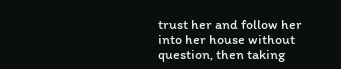trust her and follow her into her house without question, then taking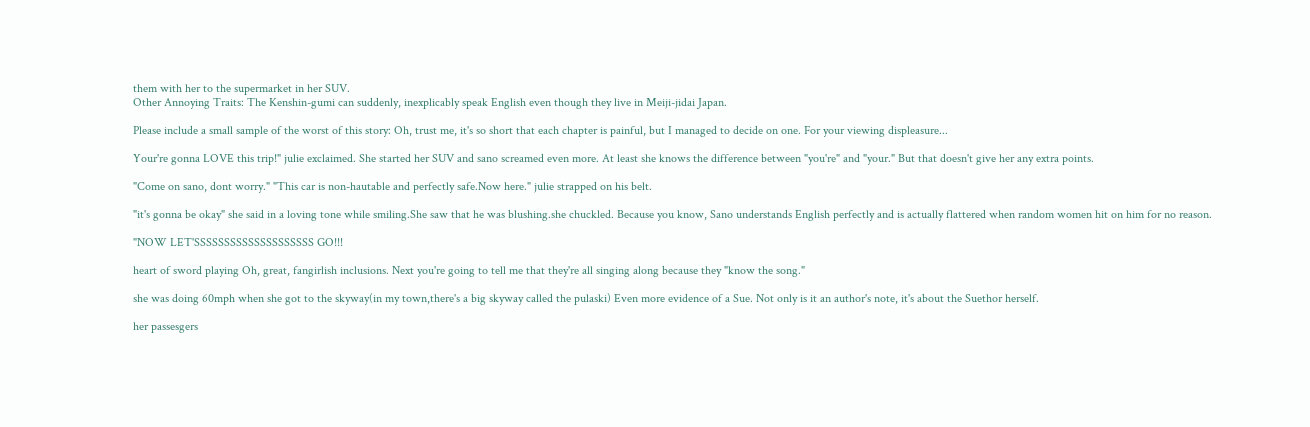them with her to the supermarket in her SUV.
Other Annoying Traits: The Kenshin-gumi can suddenly, inexplicably speak English even though they live in Meiji-jidai Japan.

Please include a small sample of the worst of this story: Oh, trust me, it's so short that each chapter is painful, but I managed to decide on one. For your viewing displeasure...

Your're gonna LOVE this trip!" julie exclaimed. She started her SUV and sano screamed even more. At least she knows the difference between "you're" and "your." But that doesn't give her any extra points.

"Come on sano, dont worry." "This car is non-hautable and perfectly safe.Now here." julie strapped on his belt.

"it's gonna be okay" she said in a loving tone while smiling.She saw that he was blushing.she chuckled. Because you know, Sano understands English perfectly and is actually flattered when random women hit on him for no reason.

"NOW LET'SSSSSSSSSSSSSSSSSSSS GO!!!

heart of sword playing Oh, great, fangirlish inclusions. Next you're going to tell me that they're all singing along because they "know the song."

she was doing 60mph when she got to the skyway(in my town,there's a big skyway called the pulaski) Even more evidence of a Sue. Not only is it an author's note, it's about the Suethor herself.

her passesgers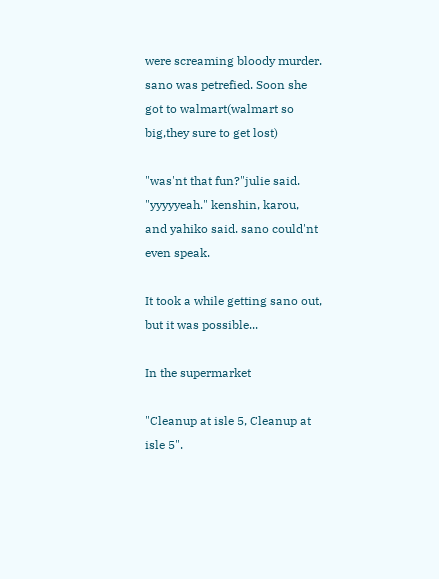were screaming bloody murder. sano was petrefied. Soon she got to walmart(walmart so big,they sure to get lost)

"was'nt that fun?"julie said. "yyyyyeah." kenshin, karou, and yahiko said. sano could'nt even speak.

It took a while getting sano out, but it was possible...

In the supermarket

"Cleanup at isle 5, Cleanup at isle 5".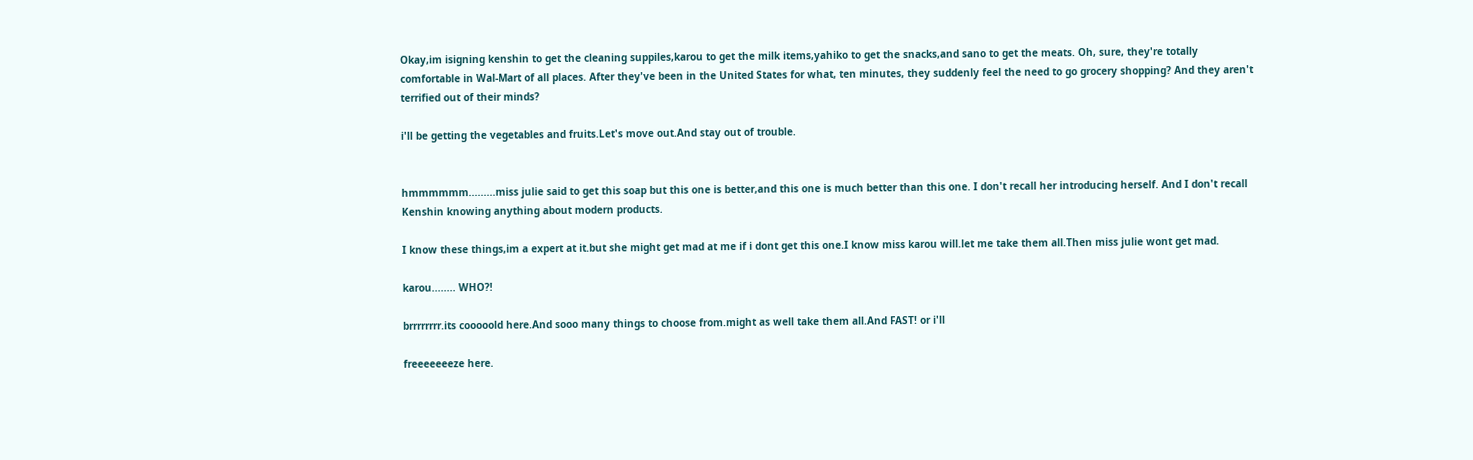Okay,im isigning kenshin to get the cleaning suppiles,karou to get the milk items,yahiko to get the snacks,and sano to get the meats. Oh, sure, they're totally comfortable in Wal-Mart of all places. After they've been in the United States for what, ten minutes, they suddenly feel the need to go grocery shopping? And they aren't terrified out of their minds?

i'll be getting the vegetables and fruits.Let's move out.And stay out of trouble.


hmmmmmm.........miss julie said to get this soap but this one is better,and this one is much better than this one. I don't recall her introducing herself. And I don't recall Kenshin knowing anything about modern products.

I know these things,im a expert at it.but she might get mad at me if i dont get this one.I know miss karou will.let me take them all.Then miss julie wont get mad.

karou........ WHO?!

brrrrrrrr.its cooooold here.And sooo many things to choose from.might as well take them all.And FAST! or i'll

freeeeeeeze here.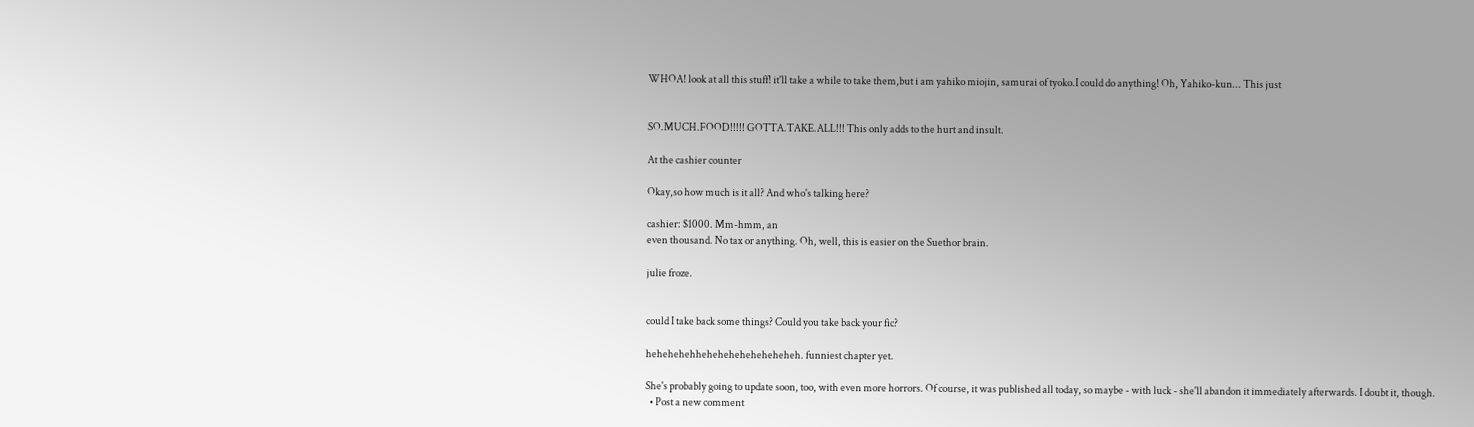WHOA! look at all this stuff! it'll take a while to take them,but i am yahiko miojin, samurai of tyoko.I could do anything! Oh, Yahiko-kun... This just


SO.MUCH.FOOD!!!!! GOTTA.TAKE.ALL!!! This only adds to the hurt and insult.

At the cashier counter

Okay,so how much is it all? And who's talking here?

cashier: $1000. Mm-hmm, an
even thousand. No tax or anything. Oh, well, this is easier on the Suethor brain.

julie froze.


could I take back some things? Could you take back your fic?

hehehehehheheheheheheheheheh. funniest chapter yet.

She's probably going to update soon, too, with even more horrors. Of course, it was published all today, so maybe - with luck - she'll abandon it immediately afterwards. I doubt it, though.
  • Post a new comment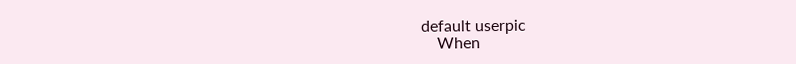default userpic
    When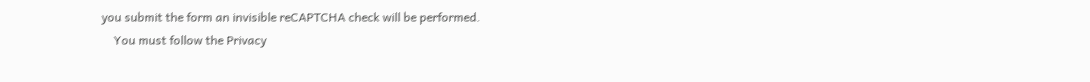you submit the form an invisible reCAPTCHA check will be performed.
    You must follow the Privacy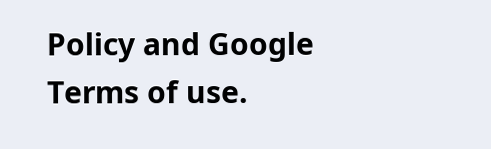Policy and Google Terms of use.